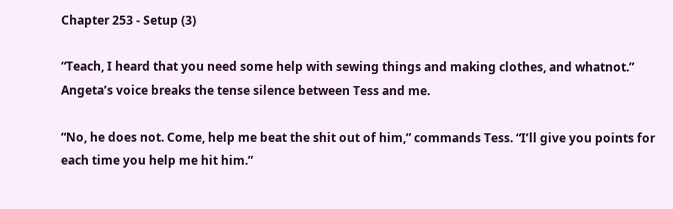Chapter 253 - Setup (3)

“Teach, I heard that you need some help with sewing things and making clothes, and whatnot.” Angeta’s voice breaks the tense silence between Tess and me.

“No, he does not. Come, help me beat the shit out of him,” commands Tess. “I’ll give you points for each time you help me hit him.”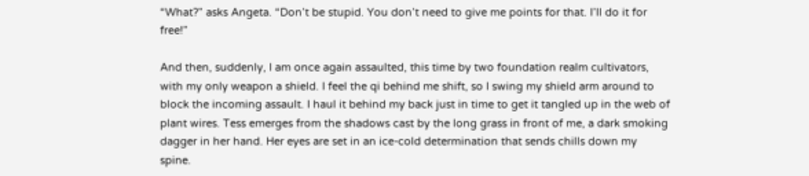“What?” asks Angeta. “Don’t be stupid. You don’t need to give me points for that. I’ll do it for free!”

And then, suddenly, I am once again assaulted, this time by two foundation realm cultivators, with my only weapon a shield. I feel the qi behind me shift, so I swing my shield arm around to block the incoming assault. I haul it behind my back just in time to get it tangled up in the web of plant wires. Tess emerges from the shadows cast by the long grass in front of me, a dark smoking dagger in her hand. Her eyes are set in an ice-cold determination that sends chills down my spine.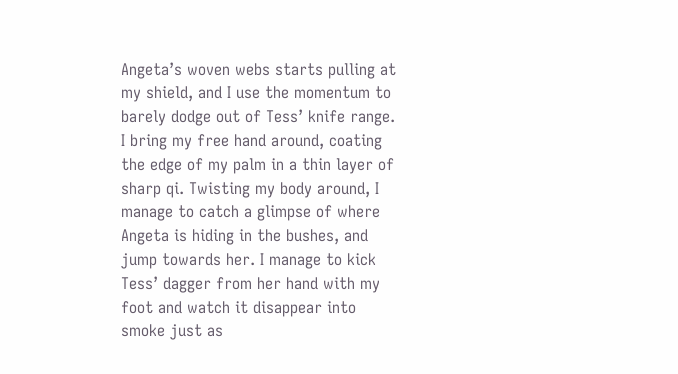Angeta’s woven webs starts pulling at my shield, and I use the momentum to barely dodge out of Tess’ knife range. I bring my free hand around, coating the edge of my palm in a thin layer of sharp qi. Twisting my body around, I manage to catch a glimpse of where Angeta is hiding in the bushes, and jump towards her. I manage to kick Tess’ dagger from her hand with my foot and watch it disappear into smoke just as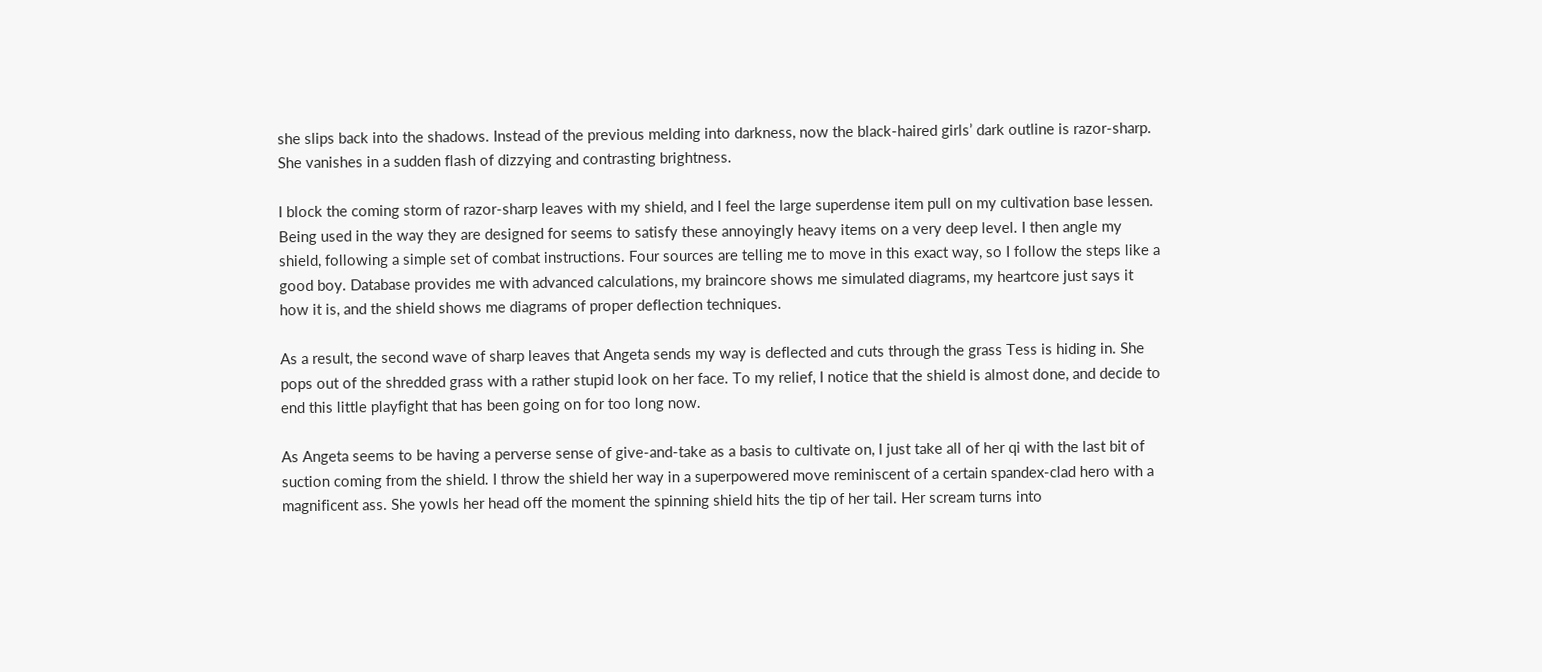she slips back into the shadows. Instead of the previous melding into darkness, now the black-haired girls’ dark outline is razor-sharp. She vanishes in a sudden flash of dizzying and contrasting brightness.

I block the coming storm of razor-sharp leaves with my shield, and I feel the large superdense item pull on my cultivation base lessen. Being used in the way they are designed for seems to satisfy these annoyingly heavy items on a very deep level. I then angle my shield, following a simple set of combat instructions. Four sources are telling me to move in this exact way, so I follow the steps like a good boy. Database provides me with advanced calculations, my braincore shows me simulated diagrams, my heartcore just says it how it is, and the shield shows me diagrams of proper deflection techniques.

As a result, the second wave of sharp leaves that Angeta sends my way is deflected and cuts through the grass Tess is hiding in. She pops out of the shredded grass with a rather stupid look on her face. To my relief, I notice that the shield is almost done, and decide to end this little playfight that has been going on for too long now.

As Angeta seems to be having a perverse sense of give-and-take as a basis to cultivate on, I just take all of her qi with the last bit of suction coming from the shield. I throw the shield her way in a superpowered move reminiscent of a certain spandex-clad hero with a magnificent ass. She yowls her head off the moment the spinning shield hits the tip of her tail. Her scream turns into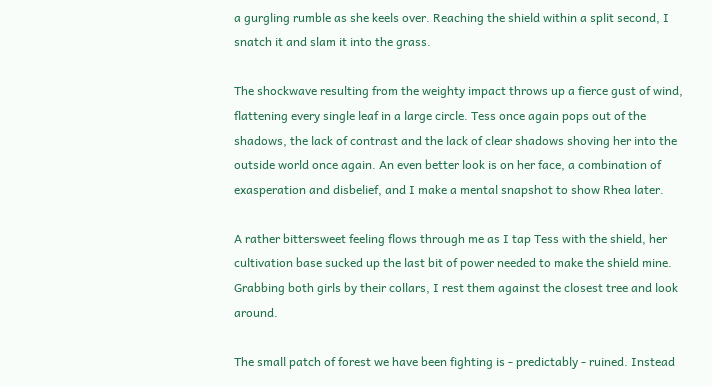a gurgling rumble as she keels over. Reaching the shield within a split second, I snatch it and slam it into the grass.

The shockwave resulting from the weighty impact throws up a fierce gust of wind, flattening every single leaf in a large circle. Tess once again pops out of the shadows, the lack of contrast and the lack of clear shadows shoving her into the outside world once again. An even better look is on her face, a combination of exasperation and disbelief, and I make a mental snapshot to show Rhea later.

A rather bittersweet feeling flows through me as I tap Tess with the shield, her cultivation base sucked up the last bit of power needed to make the shield mine. Grabbing both girls by their collars, I rest them against the closest tree and look around.

The small patch of forest we have been fighting is - predictably - ruined. Instead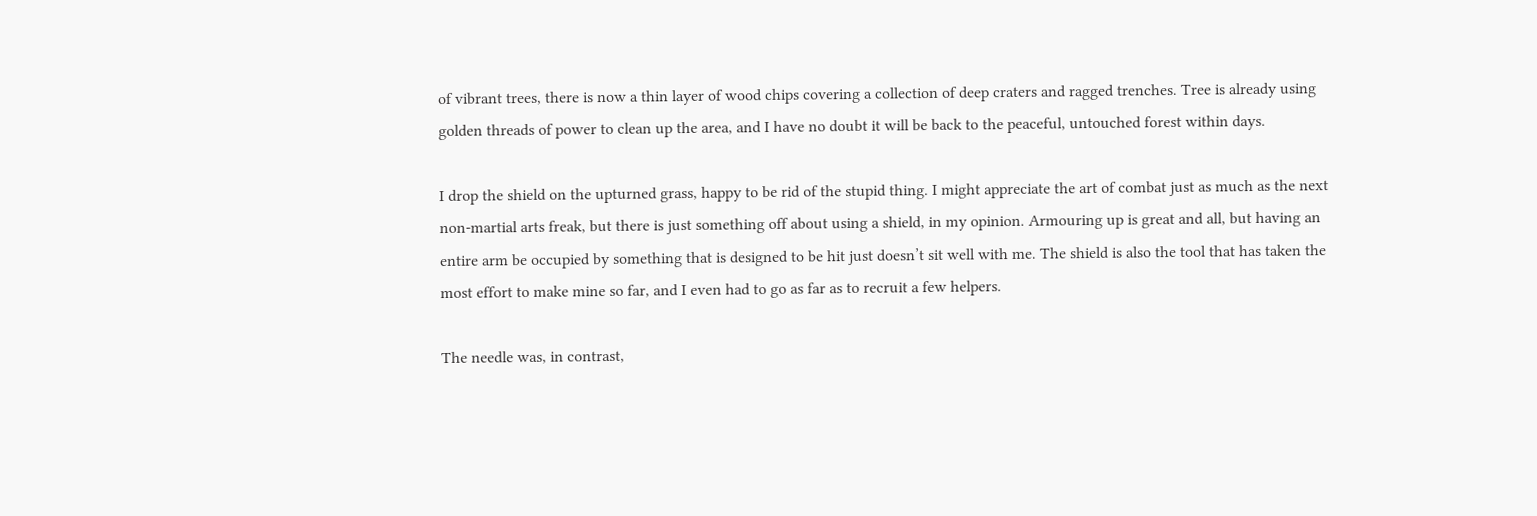of vibrant trees, there is now a thin layer of wood chips covering a collection of deep craters and ragged trenches. Tree is already using golden threads of power to clean up the area, and I have no doubt it will be back to the peaceful, untouched forest within days.

I drop the shield on the upturned grass, happy to be rid of the stupid thing. I might appreciate the art of combat just as much as the next non-martial arts freak, but there is just something off about using a shield, in my opinion. Armouring up is great and all, but having an entire arm be occupied by something that is designed to be hit just doesn’t sit well with me. The shield is also the tool that has taken the most effort to make mine so far, and I even had to go as far as to recruit a few helpers.

The needle was, in contrast,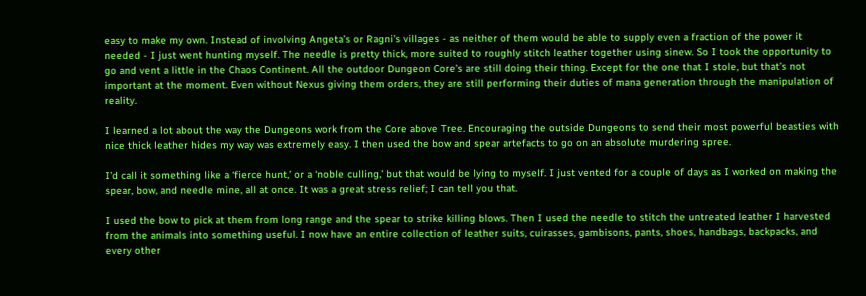easy to make my own. Instead of involving Angeta’s or Ragni’s villages - as neither of them would be able to supply even a fraction of the power it needed - I just went hunting myself. The needle is pretty thick, more suited to roughly stitch leather together using sinew. So I took the opportunity to go and vent a little in the Chaos Continent. All the outdoor Dungeon Core’s are still doing their thing. Except for the one that I stole, but that’s not important at the moment. Even without Nexus giving them orders, they are still performing their duties of mana generation through the manipulation of reality.

I learned a lot about the way the Dungeons work from the Core above Tree. Encouraging the outside Dungeons to send their most powerful beasties with nice thick leather hides my way was extremely easy. I then used the bow and spear artefacts to go on an absolute murdering spree.

I’d call it something like a ‘fierce hunt,’ or a ‘noble culling,’ but that would be lying to myself. I just vented for a couple of days as I worked on making the spear, bow, and needle mine, all at once. It was a great stress relief; I can tell you that.

I used the bow to pick at them from long range and the spear to strike killing blows. Then I used the needle to stitch the untreated leather I harvested from the animals into something useful. I now have an entire collection of leather suits, cuirasses, gambisons, pants, shoes, handbags, backpacks, and every other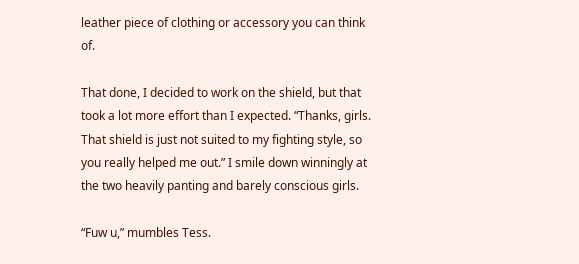leather piece of clothing or accessory you can think of.

That done, I decided to work on the shield, but that took a lot more effort than I expected. “Thanks, girls. That shield is just not suited to my fighting style, so you really helped me out.” I smile down winningly at the two heavily panting and barely conscious girls.

“Fuw u,” mumbles Tess.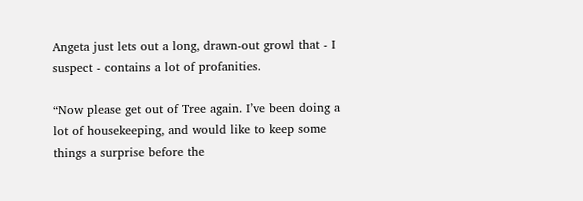Angeta just lets out a long, drawn-out growl that - I suspect - contains a lot of profanities.

“Now please get out of Tree again. I’ve been doing a lot of housekeeping, and would like to keep some things a surprise before the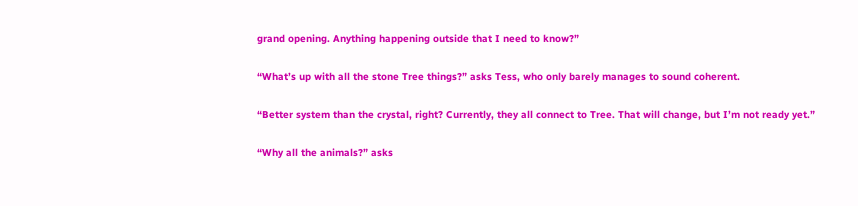grand opening. Anything happening outside that I need to know?”

“What’s up with all the stone Tree things?” asks Tess, who only barely manages to sound coherent.

“Better system than the crystal, right? Currently, they all connect to Tree. That will change, but I’m not ready yet.”

“Why all the animals?” asks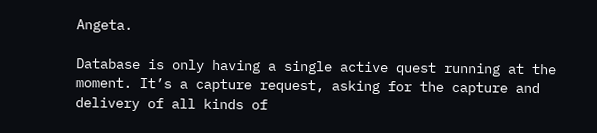Angeta.

Database is only having a single active quest running at the moment. It’s a capture request, asking for the capture and delivery of all kinds of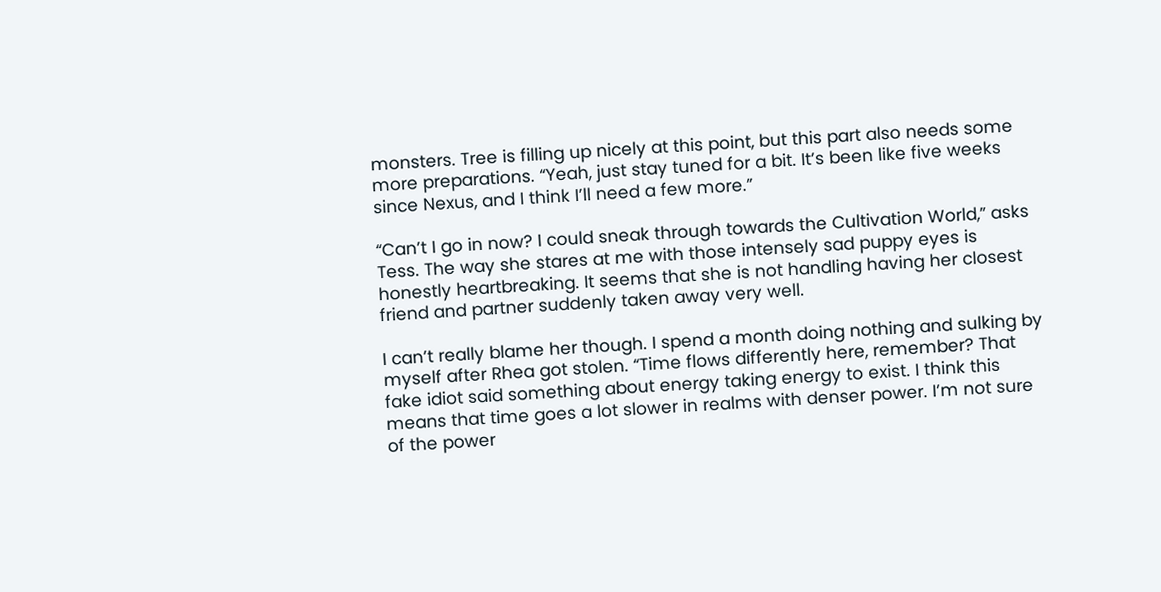monsters. Tree is filling up nicely at this point, but this part also needs some more preparations. “Yeah, just stay tuned for a bit. It’s been like five weeks since Nexus, and I think I’ll need a few more.”

“Can’t I go in now? I could sneak through towards the Cultivation World,” asks Tess. The way she stares at me with those intensely sad puppy eyes is honestly heartbreaking. It seems that she is not handling having her closest friend and partner suddenly taken away very well.

I can’t really blame her though. I spend a month doing nothing and sulking by myself after Rhea got stolen. “Time flows differently here, remember? That fake idiot said something about energy taking energy to exist. I think this means that time goes a lot slower in realms with denser power. I’m not sure of the power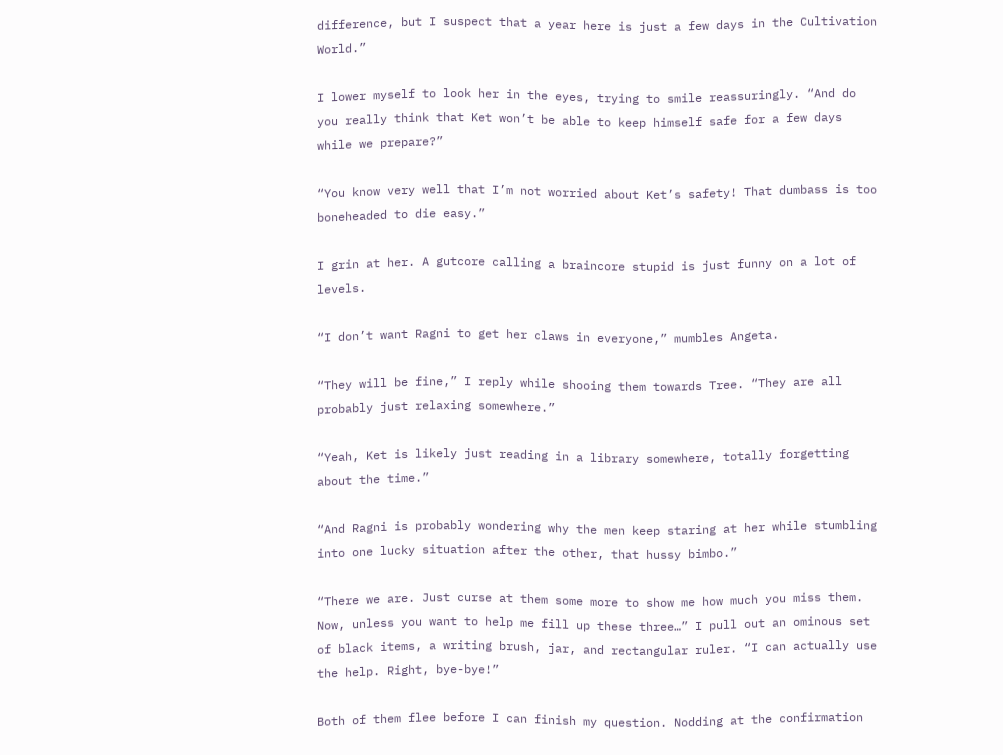difference, but I suspect that a year here is just a few days in the Cultivation World.”

I lower myself to look her in the eyes, trying to smile reassuringly. “And do you really think that Ket won’t be able to keep himself safe for a few days while we prepare?”

“You know very well that I’m not worried about Ket’s safety! That dumbass is too boneheaded to die easy.”

I grin at her. A gutcore calling a braincore stupid is just funny on a lot of levels.

“I don’t want Ragni to get her claws in everyone,” mumbles Angeta.

“They will be fine,” I reply while shooing them towards Tree. “They are all probably just relaxing somewhere.”

“Yeah, Ket is likely just reading in a library somewhere, totally forgetting about the time.”

“And Ragni is probably wondering why the men keep staring at her while stumbling into one lucky situation after the other, that hussy bimbo.”

“There we are. Just curse at them some more to show me how much you miss them. Now, unless you want to help me fill up these three…” I pull out an ominous set of black items, a writing brush, jar, and rectangular ruler. “I can actually use the help. Right, bye-bye!”

Both of them flee before I can finish my question. Nodding at the confirmation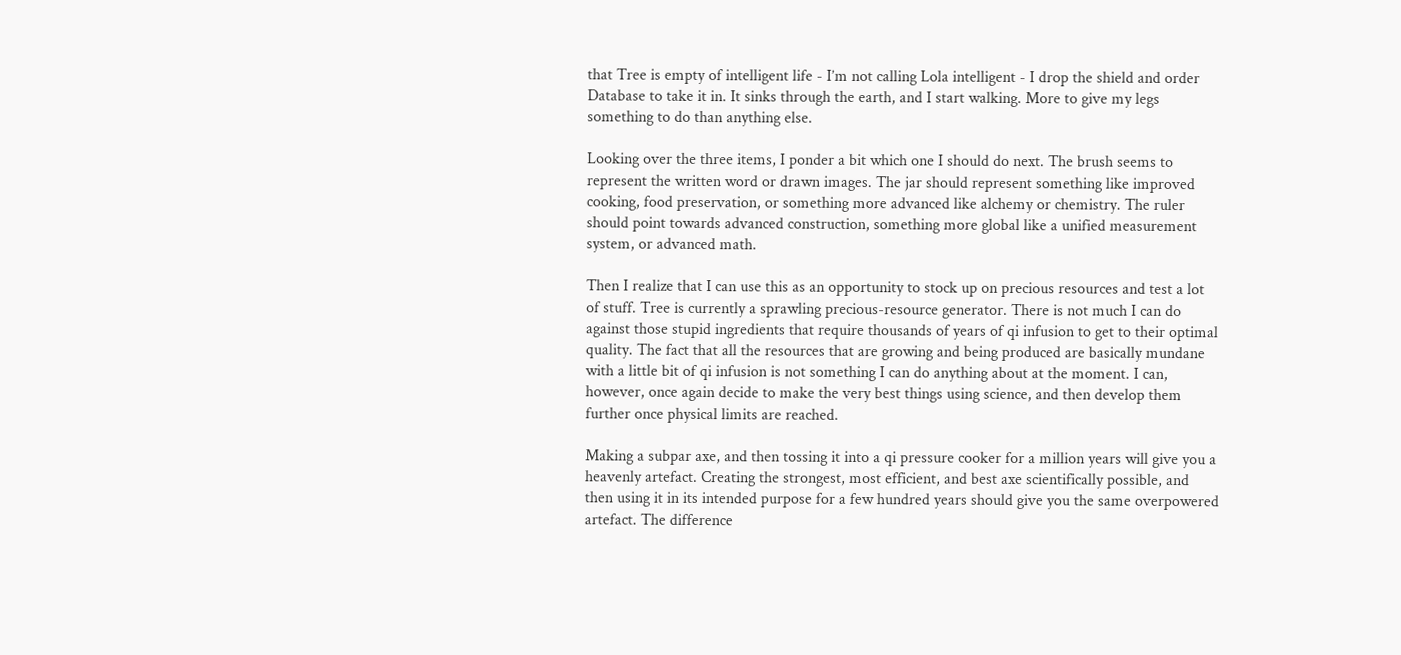that Tree is empty of intelligent life - I’m not calling Lola intelligent - I drop the shield and order Database to take it in. It sinks through the earth, and I start walking. More to give my legs something to do than anything else.

Looking over the three items, I ponder a bit which one I should do next. The brush seems to represent the written word or drawn images. The jar should represent something like improved cooking, food preservation, or something more advanced like alchemy or chemistry. The ruler should point towards advanced construction, something more global like a unified measurement system, or advanced math.

Then I realize that I can use this as an opportunity to stock up on precious resources and test a lot of stuff. Tree is currently a sprawling precious-resource generator. There is not much I can do against those stupid ingredients that require thousands of years of qi infusion to get to their optimal quality. The fact that all the resources that are growing and being produced are basically mundane with a little bit of qi infusion is not something I can do anything about at the moment. I can, however, once again decide to make the very best things using science, and then develop them further once physical limits are reached.

Making a subpar axe, and then tossing it into a qi pressure cooker for a million years will give you a heavenly artefact. Creating the strongest, most efficient, and best axe scientifically possible, and then using it in its intended purpose for a few hundred years should give you the same overpowered artefact. The difference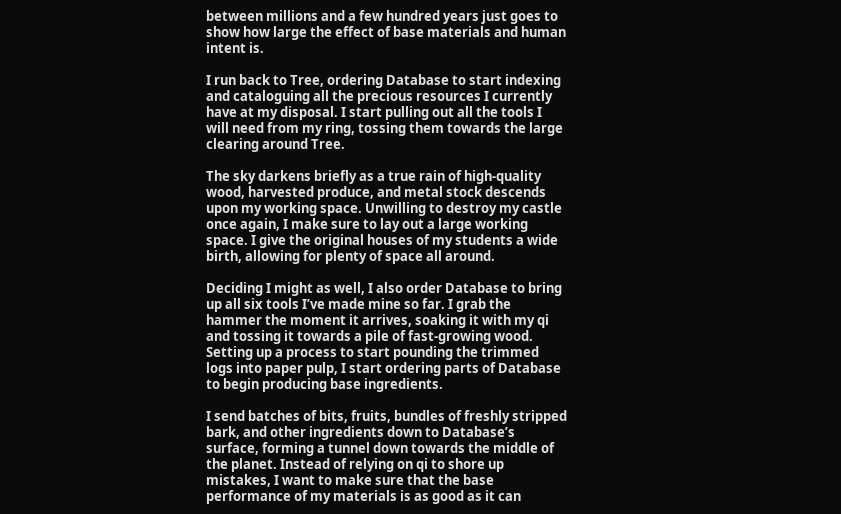between millions and a few hundred years just goes to show how large the effect of base materials and human intent is.

I run back to Tree, ordering Database to start indexing and cataloguing all the precious resources I currently have at my disposal. I start pulling out all the tools I will need from my ring, tossing them towards the large clearing around Tree.

The sky darkens briefly as a true rain of high-quality wood, harvested produce, and metal stock descends upon my working space. Unwilling to destroy my castle once again, I make sure to lay out a large working space. I give the original houses of my students a wide birth, allowing for plenty of space all around.

Deciding I might as well, I also order Database to bring up all six tools I’ve made mine so far. I grab the hammer the moment it arrives, soaking it with my qi and tossing it towards a pile of fast-growing wood. Setting up a process to start pounding the trimmed logs into paper pulp, I start ordering parts of Database to begin producing base ingredients.

I send batches of bits, fruits, bundles of freshly stripped bark, and other ingredients down to Database’s surface, forming a tunnel down towards the middle of the planet. Instead of relying on qi to shore up mistakes, I want to make sure that the base performance of my materials is as good as it can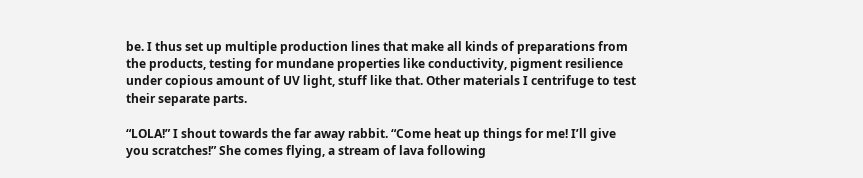be. I thus set up multiple production lines that make all kinds of preparations from the products, testing for mundane properties like conductivity, pigment resilience under copious amount of UV light, stuff like that. Other materials I centrifuge to test their separate parts.

“LOLA!” I shout towards the far away rabbit. “Come heat up things for me! I’ll give you scratches!” She comes flying, a stream of lava following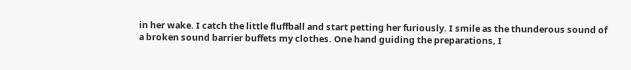in her wake. I catch the little fluffball and start petting her furiously. I smile as the thunderous sound of a broken sound barrier buffets my clothes. One hand guiding the preparations, I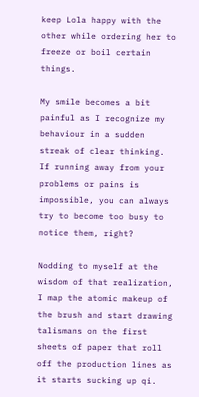keep Lola happy with the other while ordering her to freeze or boil certain things.

My smile becomes a bit painful as I recognize my behaviour in a sudden streak of clear thinking. If running away from your problems or pains is impossible, you can always try to become too busy to notice them, right?

Nodding to myself at the wisdom of that realization, I map the atomic makeup of the brush and start drawing talismans on the first sheets of paper that roll off the production lines as it starts sucking up qi.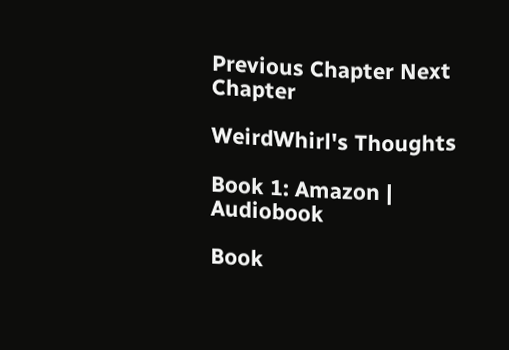Previous Chapter Next Chapter

WeirdWhirl's Thoughts

Book 1: Amazon | Audiobook

Book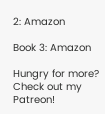2: Amazon

Book 3: Amazon

Hungry for more? Check out my Patreon!